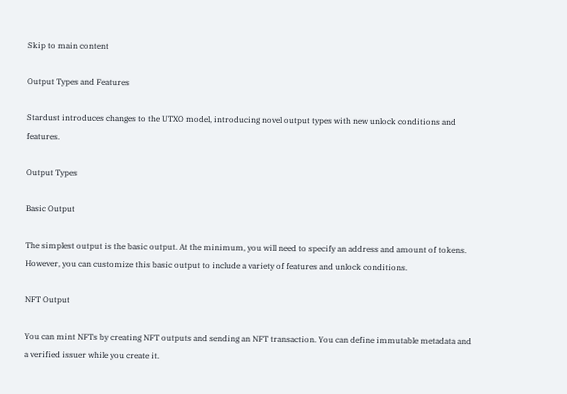Skip to main content

Output Types and Features

Stardust introduces changes to the UTXO model, introducing novel output types with new unlock conditions and features.

Output Types

Basic Output

The simplest output is the basic output. At the minimum, you will need to specify an address and amount of tokens. However, you can customize this basic output to include a variety of features and unlock conditions.

NFT Output

You can mint NFTs by creating NFT outputs and sending an NFT transaction. You can define immutable metadata and a verified issuer while you create it.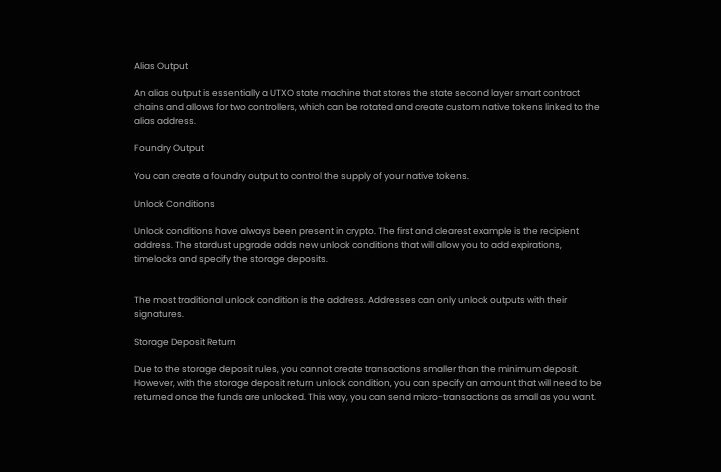Alias Output

An alias output is essentially a UTXO state machine that stores the state second layer smart contract chains and allows for two controllers, which can be rotated and create custom native tokens linked to the alias address.

Foundry Output

You can create a foundry output to control the supply of your native tokens.

Unlock Conditions

Unlock conditions have always been present in crypto. The first and clearest example is the recipient address. The stardust upgrade adds new unlock conditions that will allow you to add expirations, timelocks and specify the storage deposits.


The most traditional unlock condition is the address. Addresses can only unlock outputs with their signatures.

Storage Deposit Return

Due to the storage deposit rules, you cannot create transactions smaller than the minimum deposit. However, with the storage deposit return unlock condition, you can specify an amount that will need to be returned once the funds are unlocked. This way, you can send micro-transactions as small as you want.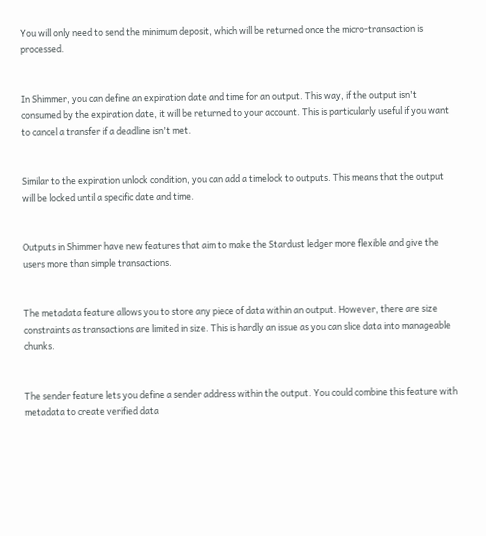You will only need to send the minimum deposit, which will be returned once the micro-transaction is processed.


In Shimmer, you can define an expiration date and time for an output. This way, if the output isn't consumed by the expiration date, it will be returned to your account. This is particularly useful if you want to cancel a transfer if a deadline isn't met.


Similar to the expiration unlock condition, you can add a timelock to outputs. This means that the output will be locked until a specific date and time.


Outputs in Shimmer have new features that aim to make the Stardust ledger more flexible and give the users more than simple transactions.


The metadata feature allows you to store any piece of data within an output. However, there are size constraints as transactions are limited in size. This is hardly an issue as you can slice data into manageable chunks.


The sender feature lets you define a sender address within the output. You could combine this feature with metadata to create verified data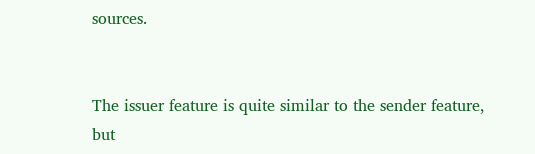sources.


The issuer feature is quite similar to the sender feature, but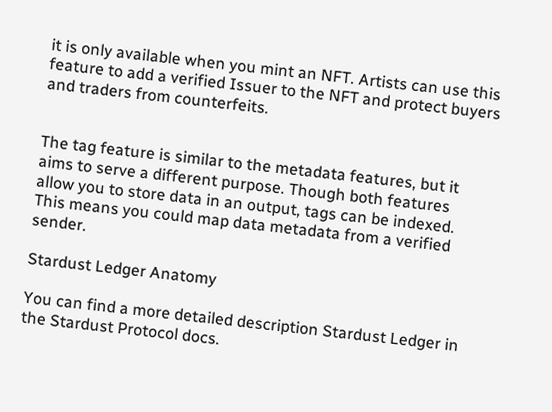it is only available when you mint an NFT. Artists can use this feature to add a verified Issuer to the NFT and protect buyers and traders from counterfeits.


The tag feature is similar to the metadata features, but it aims to serve a different purpose. Though both features allow you to store data in an output, tags can be indexed. This means you could map data metadata from a verified sender.

Stardust Ledger Anatomy

You can find a more detailed description Stardust Ledger in the Stardust Protocol docs.